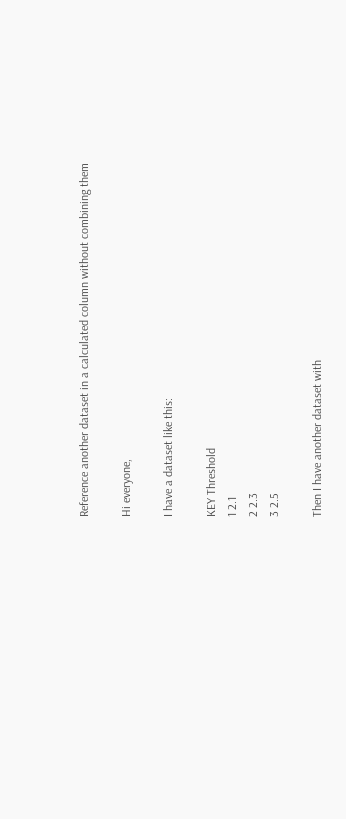Reference another dataset in a calculated column without combining them

Hi everyone,

I have a dataset like this:

KEY Threshold
1 2.1
2 2.3
3 2.5

Then I have another dataset with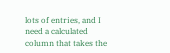lots of entries, and I need a calculated column that takes the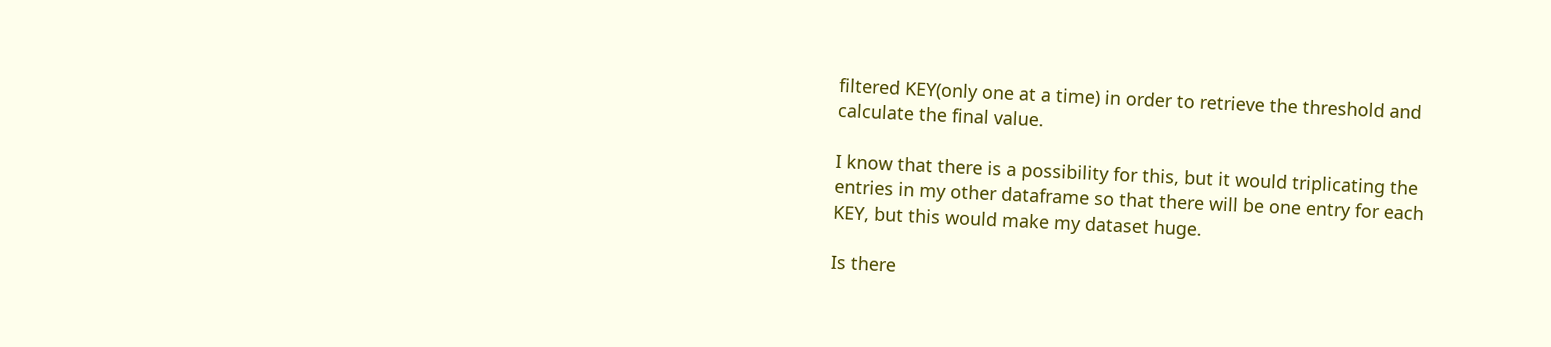filtered KEY(only one at a time) in order to retrieve the threshold and calculate the final value.

I know that there is a possibility for this, but it would triplicating the entries in my other dataframe so that there will be one entry for each KEY, but this would make my dataset huge.

Is there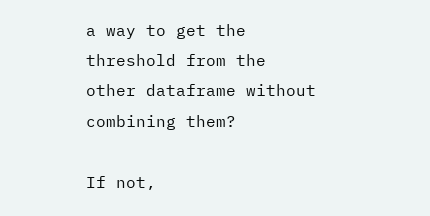a way to get the threshold from the other dataframe without combining them?

If not,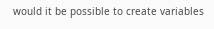would it be possible to create variables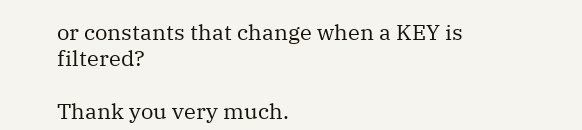or constants that change when a KEY is filtered?

Thank you very much.